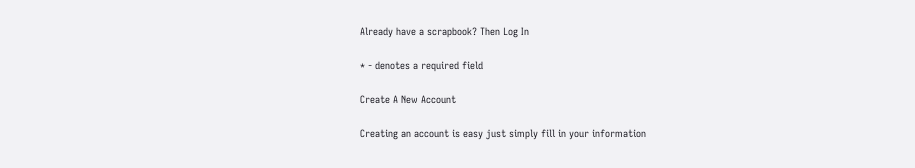Already have a scrapbook? Then Log In

* - denotes a required field

Create A New Account

Creating an account is easy just simply fill in your information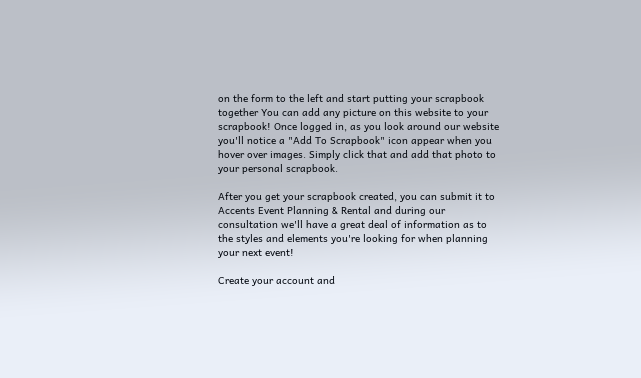on the form to the left and start putting your scrapbook together You can add any picture on this website to your scrapbook! Once logged in, as you look around our website you'll notice a "Add To Scrapbook" icon appear when you hover over images. Simply click that and add that photo to your personal scrapbook.

After you get your scrapbook created, you can submit it to Accents Event Planning & Rental and during our consultation we'll have a great deal of information as to the styles and elements you're looking for when planning your next event!

Create your account and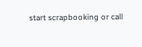start scrapbooking or call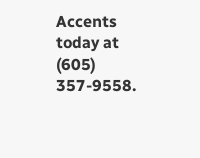Accents today at (605) 357-9558.